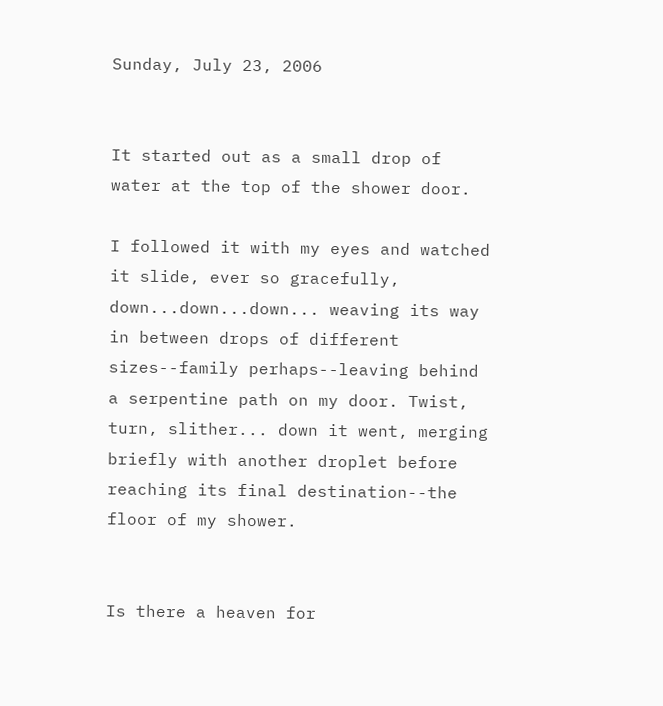Sunday, July 23, 2006


It started out as a small drop of water at the top of the shower door.

I followed it with my eyes and watched it slide, ever so gracefully, down...down...down... weaving its way in between drops of different sizes--family perhaps--leaving behind a serpentine path on my door. Twist, turn, slither... down it went, merging briefly with another droplet before reaching its final destination--the floor of my shower.


Is there a heaven for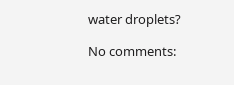water droplets?

No comments: